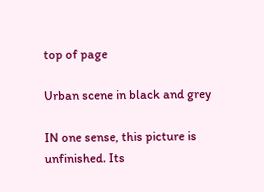top of page

Urban scene in black and grey

IN one sense, this picture is unfinished. Its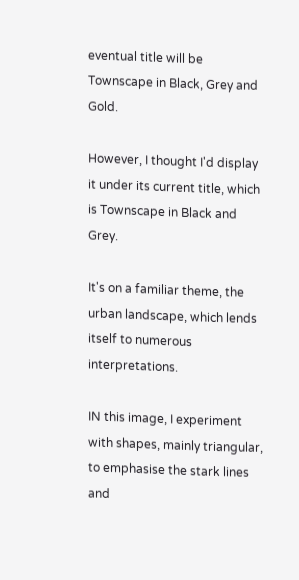eventual title will be Townscape in Black, Grey and Gold.

However, I thought I'd display it under its current title, which is Townscape in Black and Grey.

It's on a familiar theme, the urban landscape, which lends itself to numerous interpretations.

IN this image, I experiment with shapes, mainly triangular, to emphasise the stark lines and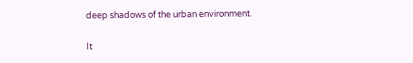deep shadows of the urban environment.

It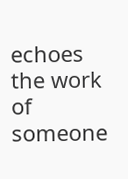echoes the work of someone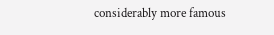considerably more famous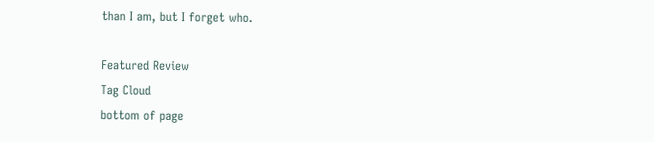than I am, but I forget who.

Featured Review
Tag Cloud
bottom of page